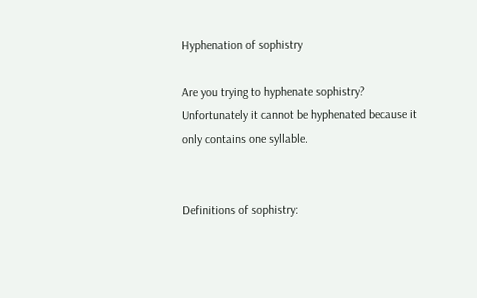Hyphenation of sophistry

Are you trying to hyphenate sophistry? Unfortunately it cannot be hyphenated because it only contains one syllable.


Definitions of sophistry: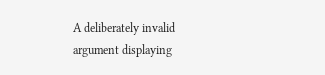A deliberately invalid argument displaying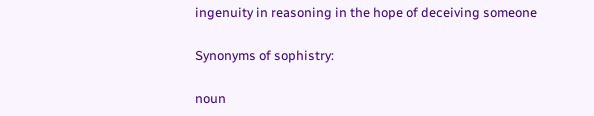ingenuity in reasoning in the hope of deceiving someone

Synonyms of sophistry:

noun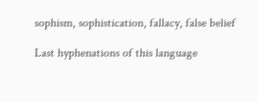sophism, sophistication, fallacy, false belief

Last hyphenations of this language